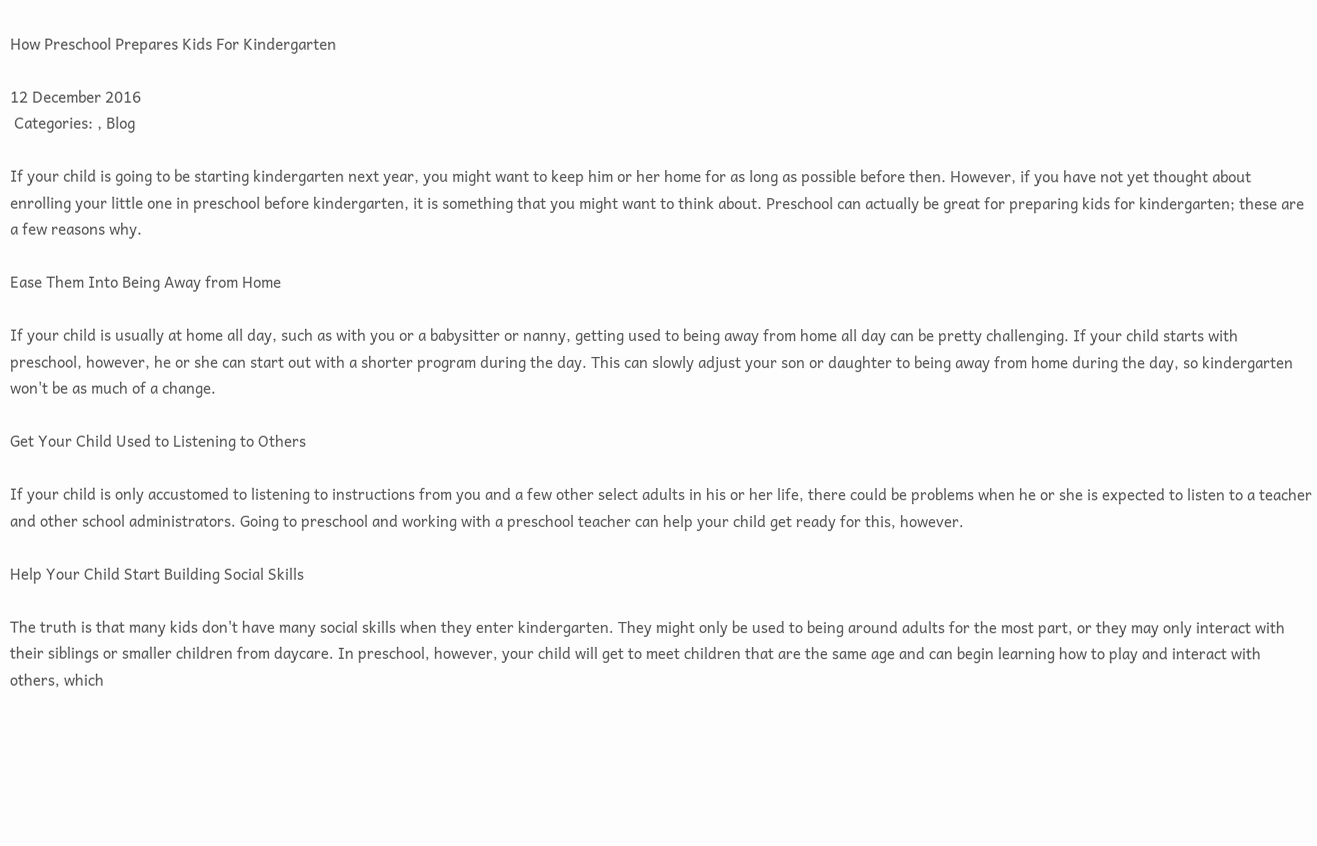How Preschool Prepares Kids For Kindergarten

12 December 2016
 Categories: , Blog

If your child is going to be starting kindergarten next year, you might want to keep him or her home for as long as possible before then. However, if you have not yet thought about enrolling your little one in preschool before kindergarten, it is something that you might want to think about. Preschool can actually be great for preparing kids for kindergarten; these are a few reasons why.

Ease Them Into Being Away from Home

If your child is usually at home all day, such as with you or a babysitter or nanny, getting used to being away from home all day can be pretty challenging. If your child starts with preschool, however, he or she can start out with a shorter program during the day. This can slowly adjust your son or daughter to being away from home during the day, so kindergarten won't be as much of a change.

Get Your Child Used to Listening to Others

If your child is only accustomed to listening to instructions from you and a few other select adults in his or her life, there could be problems when he or she is expected to listen to a teacher and other school administrators. Going to preschool and working with a preschool teacher can help your child get ready for this, however.

Help Your Child Start Building Social Skills

The truth is that many kids don't have many social skills when they enter kindergarten. They might only be used to being around adults for the most part, or they may only interact with their siblings or smaller children from daycare. In preschool, however, your child will get to meet children that are the same age and can begin learning how to play and interact with others, which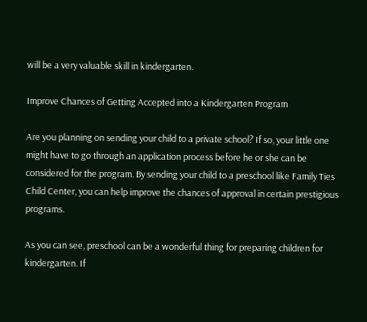will be a very valuable skill in kindergarten.

Improve Chances of Getting Accepted into a Kindergarten Program

Are you planning on sending your child to a private school? If so, your little one might have to go through an application process before he or she can be considered for the program. By sending your child to a preschool like Family Ties Child Center, you can help improve the chances of approval in certain prestigious programs.

As you can see, preschool can be a wonderful thing for preparing children for kindergarten. If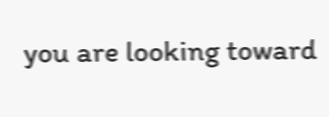you are looking toward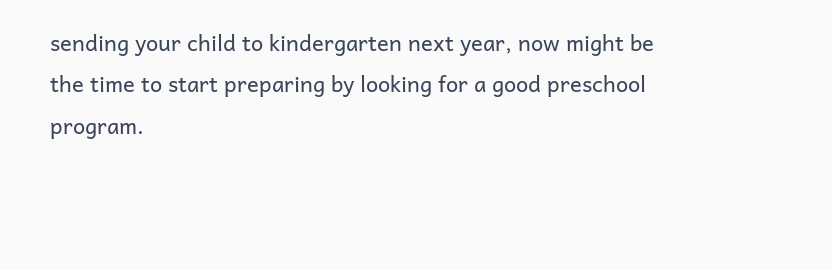sending your child to kindergarten next year, now might be the time to start preparing by looking for a good preschool program.